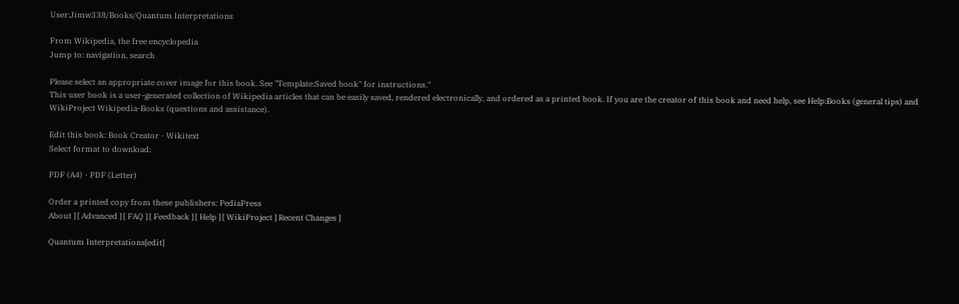User:Jimw338/Books/Quantum Interpretations

From Wikipedia, the free encyclopedia
Jump to: navigation, search

Please select an appropriate cover image for this book. See "Template:Saved book" for instructions."
This user book is a user-generated collection of Wikipedia articles that can be easily saved, rendered electronically, and ordered as a printed book. If you are the creator of this book and need help, see Help:Books (general tips) and WikiProject Wikipedia-Books (questions and assistance).

Edit this book: Book Creator · Wikitext
Select format to download:

PDF (A4) · PDF (Letter)

Order a printed copy from these publishers: PediaPress
About ] [ Advanced ] [ FAQ ] [ Feedback ] [ Help ] [ WikiProject ] Recent Changes ]

Quantum Interpretations[edit]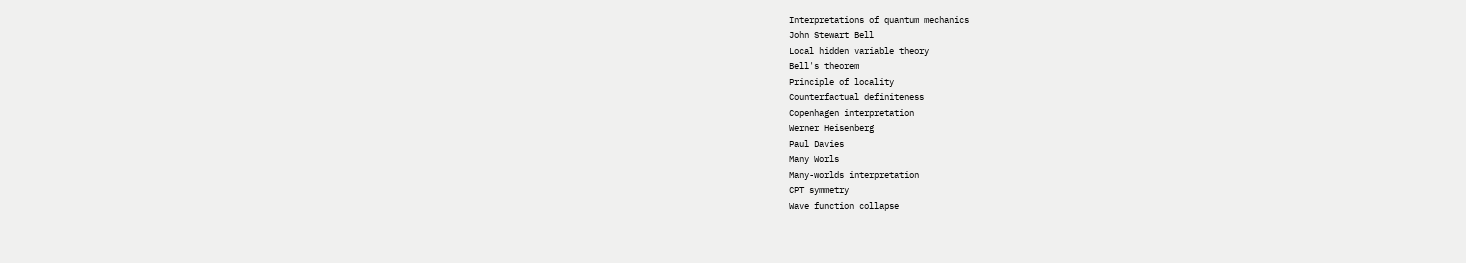Interpretations of quantum mechanics
John Stewart Bell
Local hidden variable theory
Bell's theorem
Principle of locality
Counterfactual definiteness
Copenhagen interpretation
Werner Heisenberg
Paul Davies
Many Worls
Many-worlds interpretation
CPT symmetry
Wave function collapse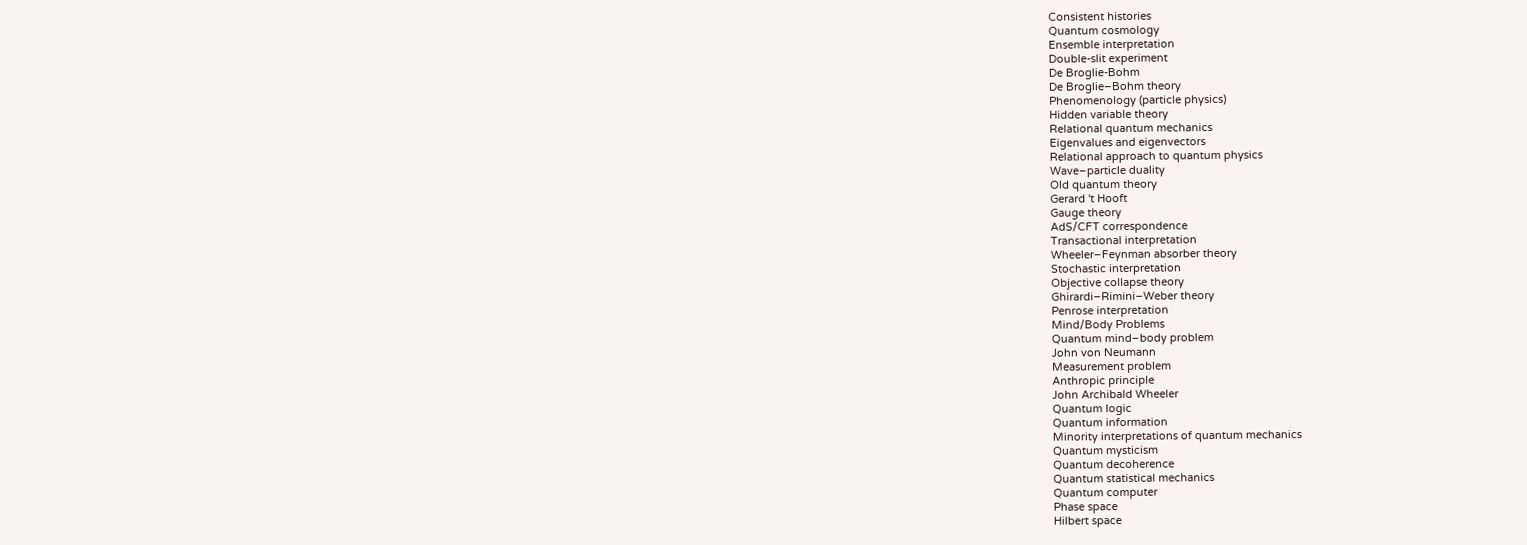Consistent histories
Quantum cosmology
Ensemble interpretation
Double-slit experiment
De Broglie-Bohm
De Broglie–Bohm theory
Phenomenology (particle physics)
Hidden variable theory
Relational quantum mechanics
Eigenvalues and eigenvectors
Relational approach to quantum physics
Wave–particle duality
Old quantum theory
Gerard 't Hooft
Gauge theory
AdS/CFT correspondence
Transactional interpretation
Wheeler–Feynman absorber theory
Stochastic interpretation
Objective collapse theory
Ghirardi–Rimini–Weber theory
Penrose interpretation
Mind/Body Problems
Quantum mind–body problem
John von Neumann
Measurement problem
Anthropic principle
John Archibald Wheeler
Quantum logic
Quantum information
Minority interpretations of quantum mechanics
Quantum mysticism
Quantum decoherence
Quantum statistical mechanics
Quantum computer
Phase space
Hilbert space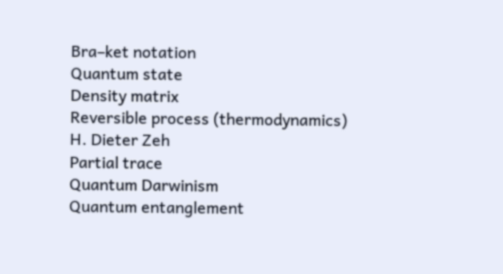Bra–ket notation
Quantum state
Density matrix
Reversible process (thermodynamics)
H. Dieter Zeh
Partial trace
Quantum Darwinism
Quantum entanglement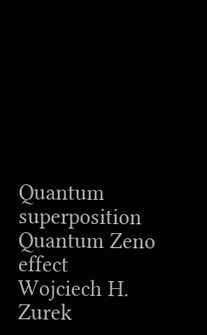Quantum superposition
Quantum Zeno effect
Wojciech H. Zurek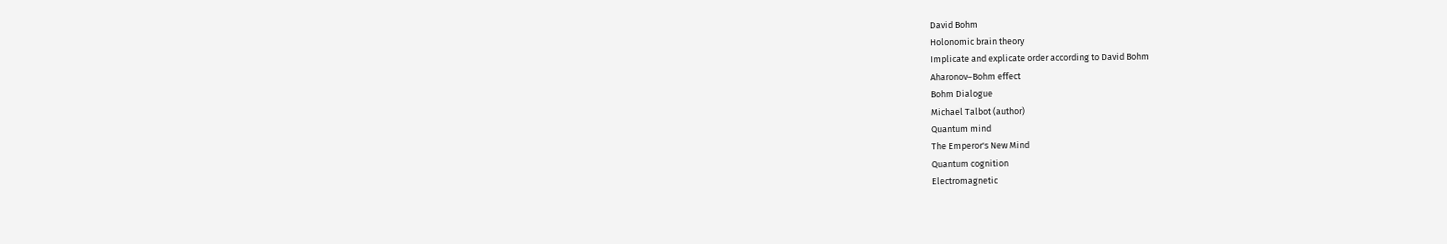David Bohm
Holonomic brain theory
Implicate and explicate order according to David Bohm
Aharonov–Bohm effect
Bohm Dialogue
Michael Talbot (author)
Quantum mind
The Emperor's New Mind
Quantum cognition
Electromagnetic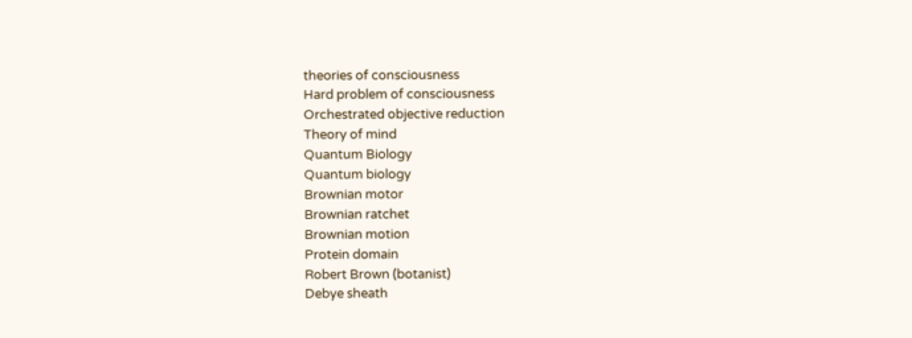theories of consciousness
Hard problem of consciousness
Orchestrated objective reduction
Theory of mind
Quantum Biology
Quantum biology
Brownian motor
Brownian ratchet
Brownian motion
Protein domain
Robert Brown (botanist)
Debye sheath